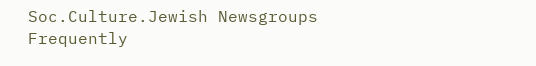Soc.Culture.Jewish Newsgroups
Frequently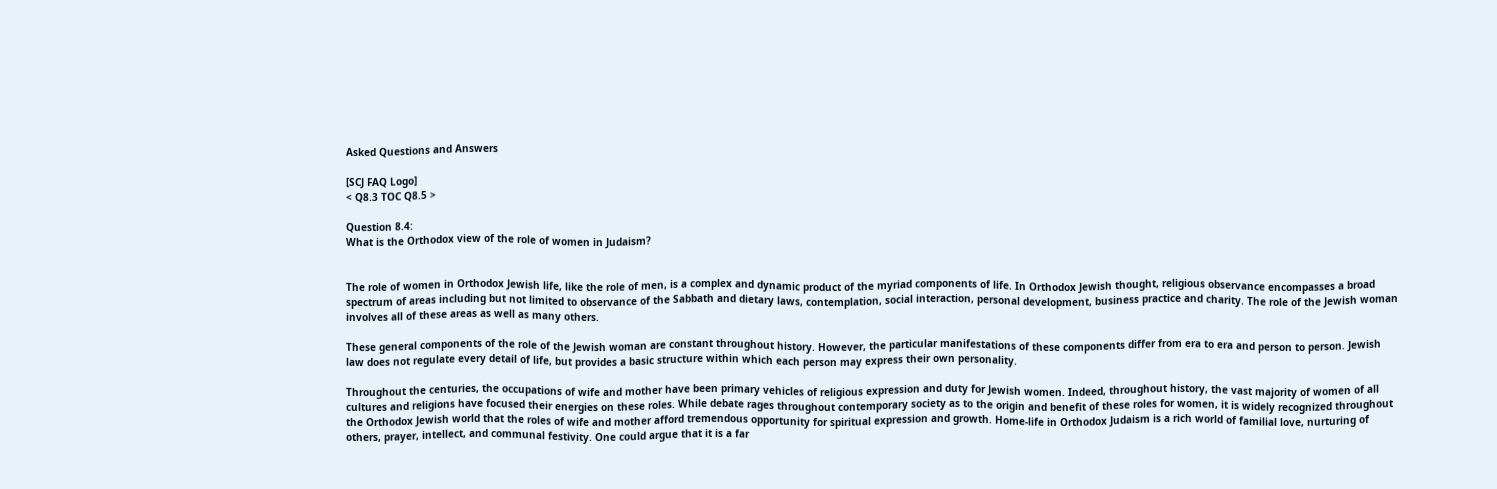Asked Questions and Answers

[SCJ FAQ Logo]
< Q8.3 TOC Q8.5 >

Question 8.4:
What is the Orthodox view of the role of women in Judaism?


The role of women in Orthodox Jewish life, like the role of men, is a complex and dynamic product of the myriad components of life. In Orthodox Jewish thought, religious observance encompasses a broad spectrum of areas including but not limited to observance of the Sabbath and dietary laws, contemplation, social interaction, personal development, business practice and charity. The role of the Jewish woman involves all of these areas as well as many others.

These general components of the role of the Jewish woman are constant throughout history. However, the particular manifestations of these components differ from era to era and person to person. Jewish law does not regulate every detail of life, but provides a basic structure within which each person may express their own personality.

Throughout the centuries, the occupations of wife and mother have been primary vehicles of religious expression and duty for Jewish women. Indeed, throughout history, the vast majority of women of all cultures and religions have focused their energies on these roles. While debate rages throughout contemporary society as to the origin and benefit of these roles for women, it is widely recognized throughout the Orthodox Jewish world that the roles of wife and mother afford tremendous opportunity for spiritual expression and growth. Home-life in Orthodox Judaism is a rich world of familial love, nurturing of others, prayer, intellect, and communal festivity. One could argue that it is a far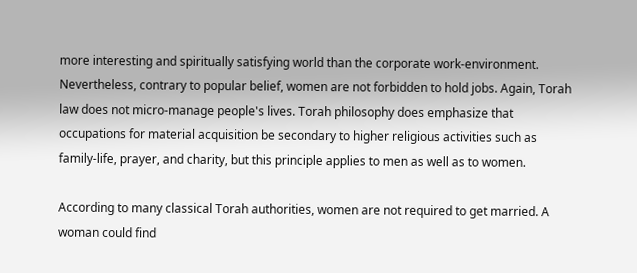more interesting and spiritually satisfying world than the corporate work-environment. Nevertheless, contrary to popular belief, women are not forbidden to hold jobs. Again, Torah law does not micro-manage people's lives. Torah philosophy does emphasize that occupations for material acquisition be secondary to higher religious activities such as family-life, prayer, and charity, but this principle applies to men as well as to women.

According to many classical Torah authorities, women are not required to get married. A woman could find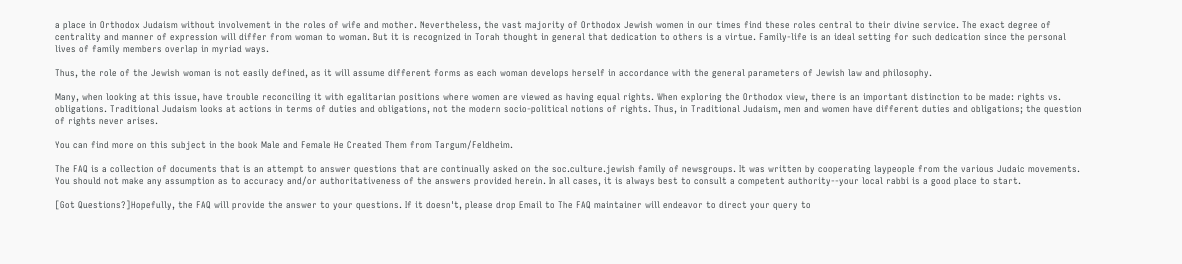a place in Orthodox Judaism without involvement in the roles of wife and mother. Nevertheless, the vast majority of Orthodox Jewish women in our times find these roles central to their divine service. The exact degree of centrality and manner of expression will differ from woman to woman. But it is recognized in Torah thought in general that dedication to others is a virtue. Family-life is an ideal setting for such dedication since the personal lives of family members overlap in myriad ways.

Thus, the role of the Jewish woman is not easily defined, as it will assume different forms as each woman develops herself in accordance with the general parameters of Jewish law and philosophy.

Many, when looking at this issue, have trouble reconciling it with egalitarian positions where women are viewed as having equal rights. When exploring the Orthodox view, there is an important distinction to be made: rights vs. obligations. Traditional Judaism looks at actions in terms of duties and obligations, not the modern socio-political notions of rights. Thus, in Traditional Judaism, men and women have different duties and obligations; the question of rights never arises.

You can find more on this subject in the book Male and Female He Created Them from Targum/Feldheim.

The FAQ is a collection of documents that is an attempt to answer questions that are continually asked on the soc.culture.jewish family of newsgroups. It was written by cooperating laypeople from the various Judaic movements. You should not make any assumption as to accuracy and/or authoritativeness of the answers provided herein. In all cases, it is always best to consult a competent authority--your local rabbi is a good place to start.

[Got Questions?]Hopefully, the FAQ will provide the answer to your questions. If it doesn't, please drop Email to The FAQ maintainer will endeavor to direct your query to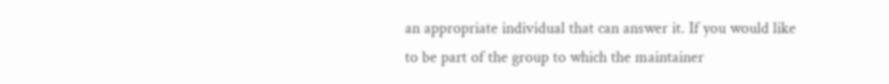an appropriate individual that can answer it. If you would like to be part of the group to which the maintainer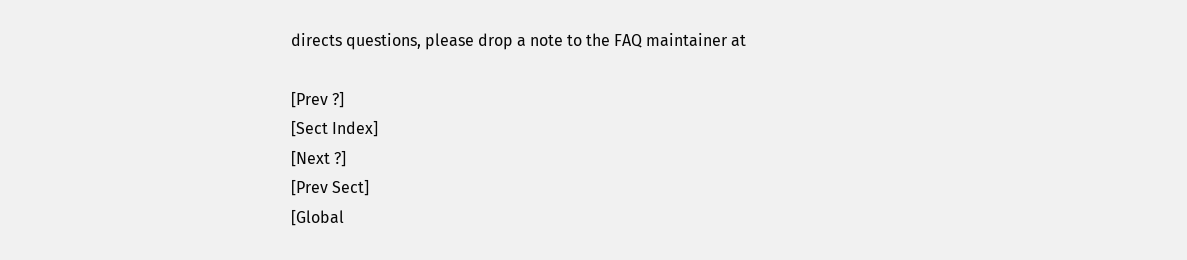directs questions, please drop a note to the FAQ maintainer at

[Prev ?]
[Sect Index]
[Next ?]
[Prev Sect]
[Global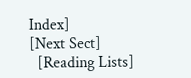Index]
[Next Sect]
  [Reading Lists]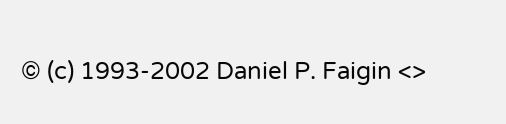© (c) 1993-2002 Daniel P. Faigin <>